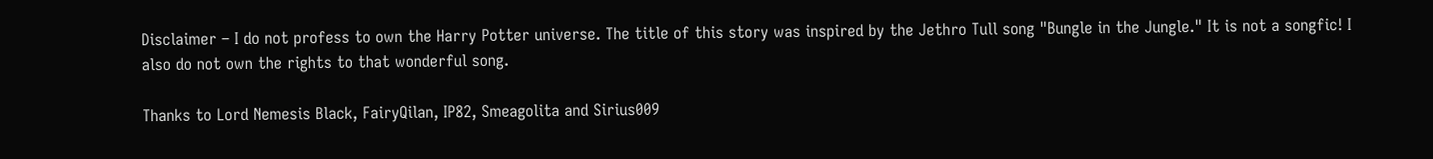Disclaimer – I do not profess to own the Harry Potter universe. The title of this story was inspired by the Jethro Tull song "Bungle in the Jungle." It is not a songfic! I also do not own the rights to that wonderful song.

Thanks to Lord Nemesis Black, FairyQilan, IP82, Smeagolita and Sirius009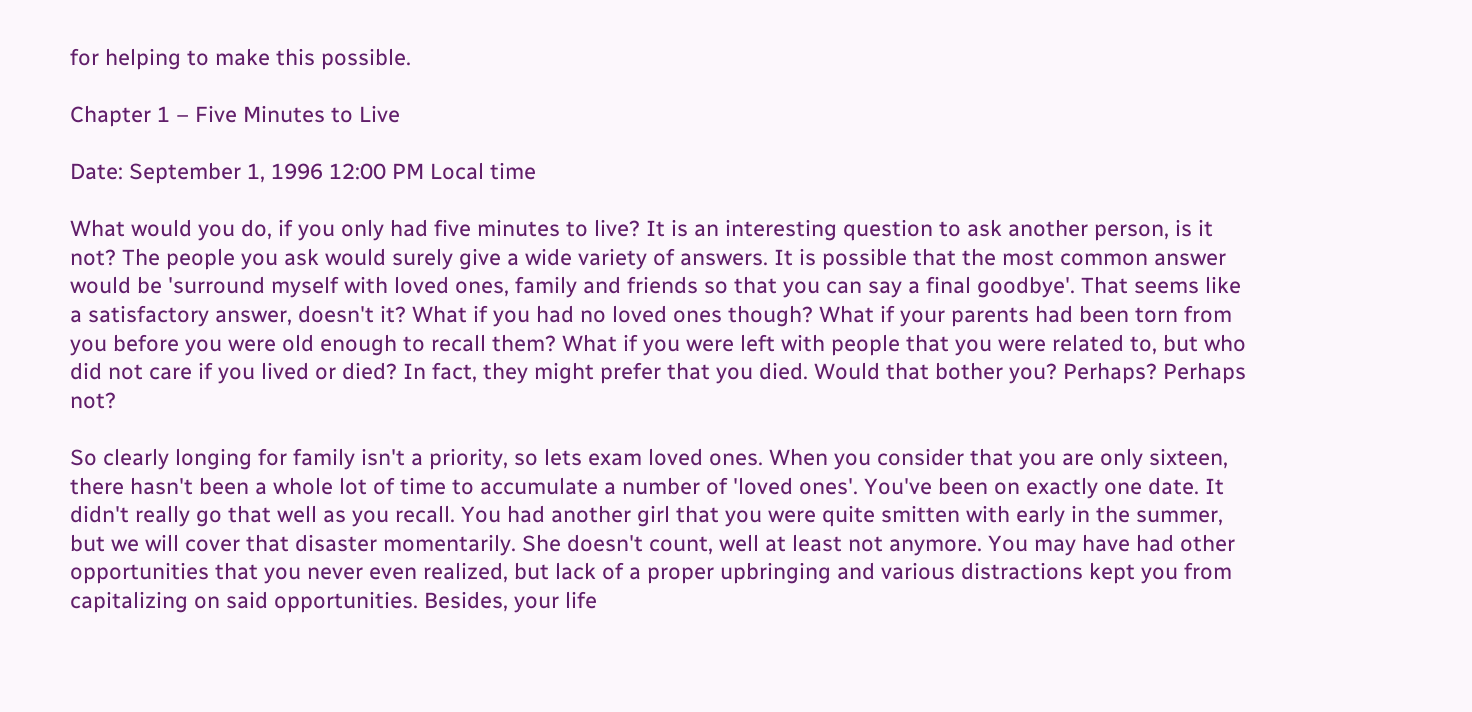for helping to make this possible.

Chapter 1 – Five Minutes to Live

Date: September 1, 1996 12:00 PM Local time

What would you do, if you only had five minutes to live? It is an interesting question to ask another person, is it not? The people you ask would surely give a wide variety of answers. It is possible that the most common answer would be 'surround myself with loved ones, family and friends so that you can say a final goodbye'. That seems like a satisfactory answer, doesn't it? What if you had no loved ones though? What if your parents had been torn from you before you were old enough to recall them? What if you were left with people that you were related to, but who did not care if you lived or died? In fact, they might prefer that you died. Would that bother you? Perhaps? Perhaps not?

So clearly longing for family isn't a priority, so lets exam loved ones. When you consider that you are only sixteen, there hasn't been a whole lot of time to accumulate a number of 'loved ones'. You've been on exactly one date. It didn't really go that well as you recall. You had another girl that you were quite smitten with early in the summer, but we will cover that disaster momentarily. She doesn't count, well at least not anymore. You may have had other opportunities that you never even realized, but lack of a proper upbringing and various distractions kept you from capitalizing on said opportunities. Besides, your life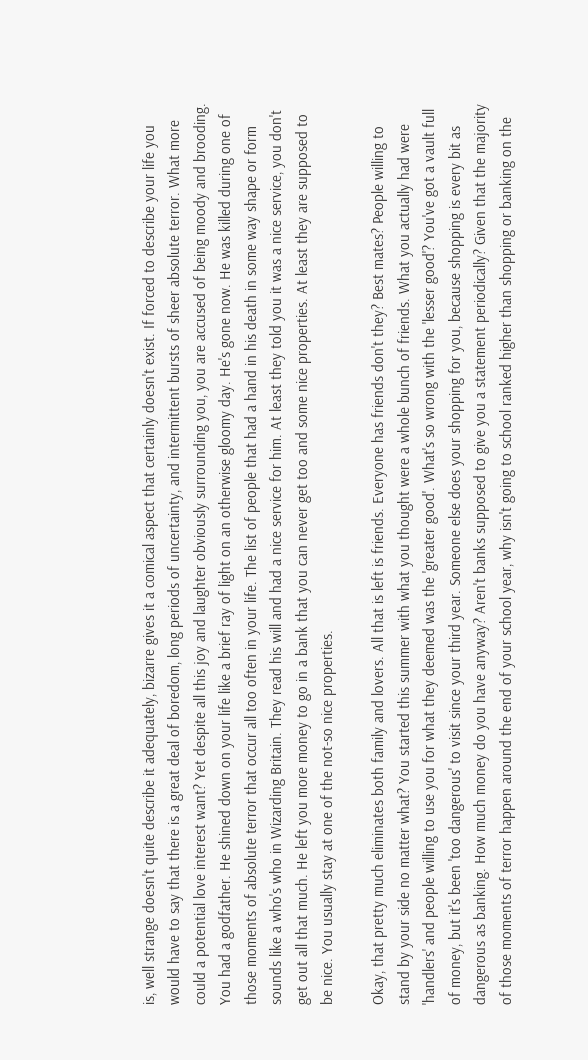is, well strange doesn't quite describe it adequately, bizarre gives it a comical aspect that certainly doesn't exist. If forced to describe your life you would have to say that there is a great deal of boredom, long periods of uncertainty, and intermittent bursts of sheer absolute terror. What more could a potential love interest want? Yet despite all this joy and laughter obviously surrounding you, you are accused of being moody and brooding. You had a godfather. He shined down on your life like a brief ray of light on an otherwise gloomy day. He's gone now. He was killed during one of those moments of absolute terror that occur all too often in your life. The list of people that had a hand in his death in some way shape or form sounds like a who's who in Wizarding Britain. They read his will and had a nice service for him. At least they told you it was a nice service, you don't get out all that much. He left you more money to go in a bank that you can never get too and some nice properties. At least they are supposed to be nice. You usually stay at one of the not-so nice properties.

Okay, that pretty much eliminates both family and lovers. All that is left is friends. Everyone has friends don't they? Best mates? People willing to stand by your side no matter what? You started this summer with what you thought were a whole bunch of friends. What you actually had were 'handlers' and people willing to use you for what they deemed was the 'greater good'. What's so wrong with the 'lesser good'? You've got a vault full of money, but it's been 'too dangerous' to visit since your third year. Someone else does your shopping for you, because shopping is every bit as dangerous as banking. How much money do you have anyway? Aren't banks supposed to give you a statement periodically? Given that the majority of those moments of terror happen around the end of your school year, why isn't going to school ranked higher than shopping or banking on the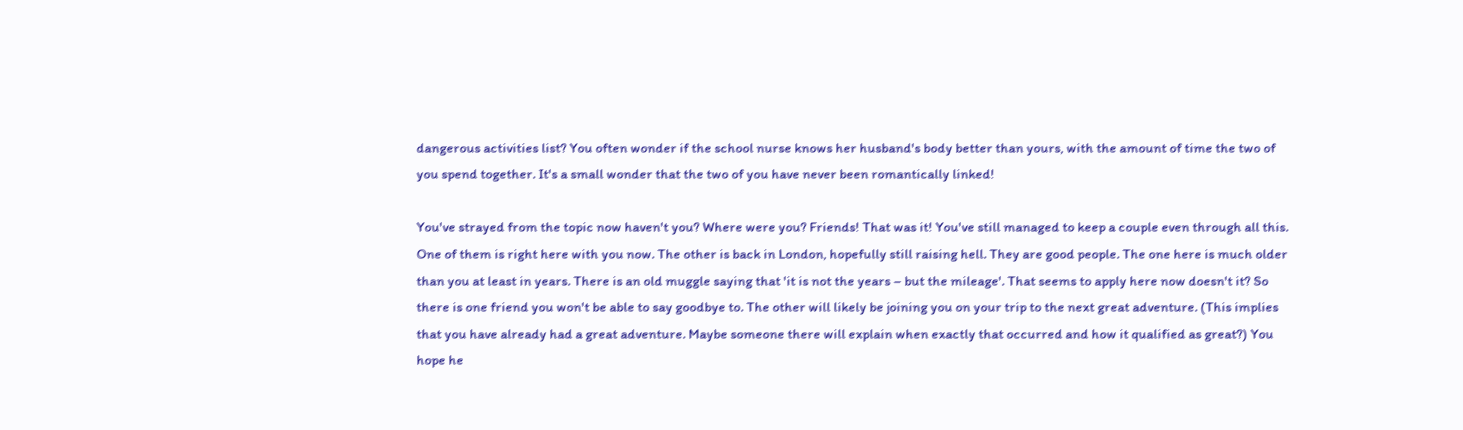dangerous activities list? You often wonder if the school nurse knows her husband's body better than yours, with the amount of time the two of you spend together. It's a small wonder that the two of you have never been romantically linked!

You've strayed from the topic now haven't you? Where were you? Friends! That was it! You've still managed to keep a couple even through all this. One of them is right here with you now. The other is back in London, hopefully still raising hell. They are good people. The one here is much older than you at least in years. There is an old muggle saying that 'it is not the years – but the mileage'. That seems to apply here now doesn't it? So there is one friend you won't be able to say goodbye to. The other will likely be joining you on your trip to the next great adventure. (This implies that you have already had a great adventure. Maybe someone there will explain when exactly that occurred and how it qualified as great?) You hope he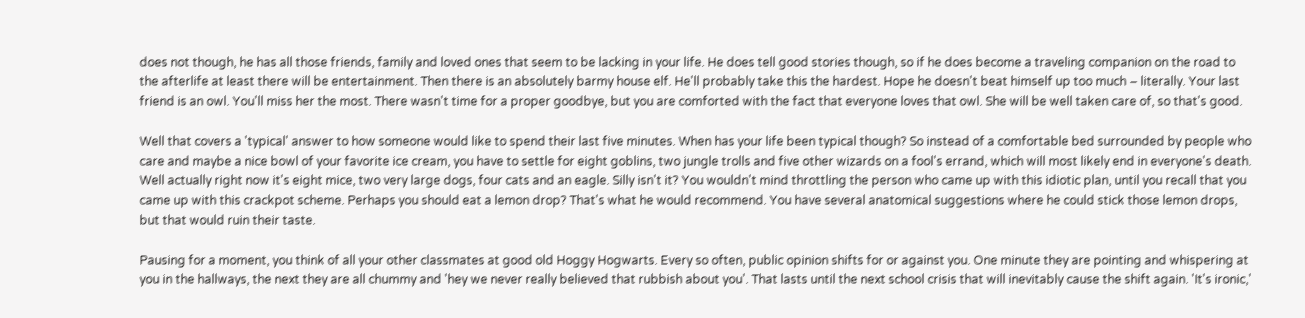does not though, he has all those friends, family and loved ones that seem to be lacking in your life. He does tell good stories though, so if he does become a traveling companion on the road to the afterlife at least there will be entertainment. Then there is an absolutely barmy house elf. He'll probably take this the hardest. Hope he doesn't beat himself up too much – literally. Your last friend is an owl. You'll miss her the most. There wasn't time for a proper goodbye, but you are comforted with the fact that everyone loves that owl. She will be well taken care of, so that's good.

Well that covers a 'typical' answer to how someone would like to spend their last five minutes. When has your life been typical though? So instead of a comfortable bed surrounded by people who care and maybe a nice bowl of your favorite ice cream, you have to settle for eight goblins, two jungle trolls and five other wizards on a fool's errand, which will most likely end in everyone's death. Well actually right now it's eight mice, two very large dogs, four cats and an eagle. Silly isn't it? You wouldn't mind throttling the person who came up with this idiotic plan, until you recall that you came up with this crackpot scheme. Perhaps you should eat a lemon drop? That's what he would recommend. You have several anatomical suggestions where he could stick those lemon drops, but that would ruin their taste.

Pausing for a moment, you think of all your other classmates at good old Hoggy Hogwarts. Every so often, public opinion shifts for or against you. One minute they are pointing and whispering at you in the hallways, the next they are all chummy and 'hey we never really believed that rubbish about you'. That lasts until the next school crisis that will inevitably cause the shift again. 'It's ironic,'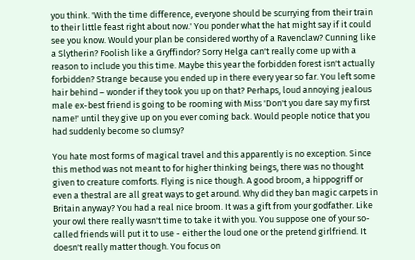you think. 'With the time difference, everyone should be scurrying from their train to their little feast right about now.' You ponder what the hat might say if it could see you know. Would your plan be considered worthy of a Ravenclaw? Cunning like a Slytherin? Foolish like a Gryffindor? Sorry Helga can't really come up with a reason to include you this time. Maybe this year the forbidden forest isn't actually forbidden? Strange because you ended up in there every year so far. You left some hair behind – wonder if they took you up on that? Perhaps, loud annoying jealous male ex-best friend is going to be rooming with Miss 'Don't you dare say my first name!' until they give up on you ever coming back. Would people notice that you had suddenly become so clumsy?

You hate most forms of magical travel and this apparently is no exception. Since this method was not meant to for higher thinking beings, there was no thought given to creature comforts. Flying is nice though. A good broom, a hippogriff or even a thestral are all great ways to get around. Why did they ban magic carpets in Britain anyway? You had a real nice broom. It was a gift from your godfather. Like your owl there really wasn't time to take it with you. You suppose one of your so-called friends will put it to use - either the loud one or the pretend girlfriend. It doesn't really matter though. You focus on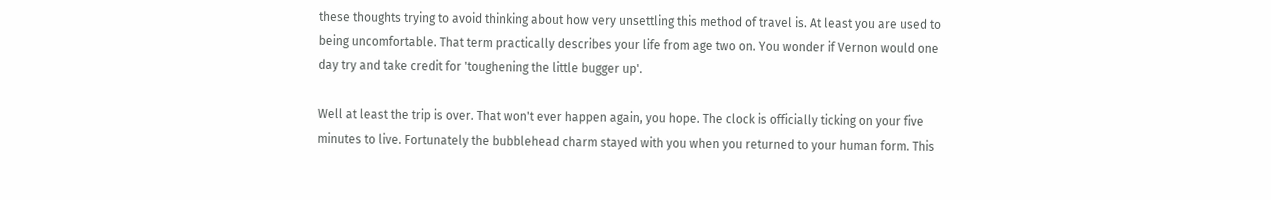these thoughts trying to avoid thinking about how very unsettling this method of travel is. At least you are used to being uncomfortable. That term practically describes your life from age two on. You wonder if Vernon would one day try and take credit for 'toughening the little bugger up'.

Well at least the trip is over. That won't ever happen again, you hope. The clock is officially ticking on your five minutes to live. Fortunately the bubblehead charm stayed with you when you returned to your human form. This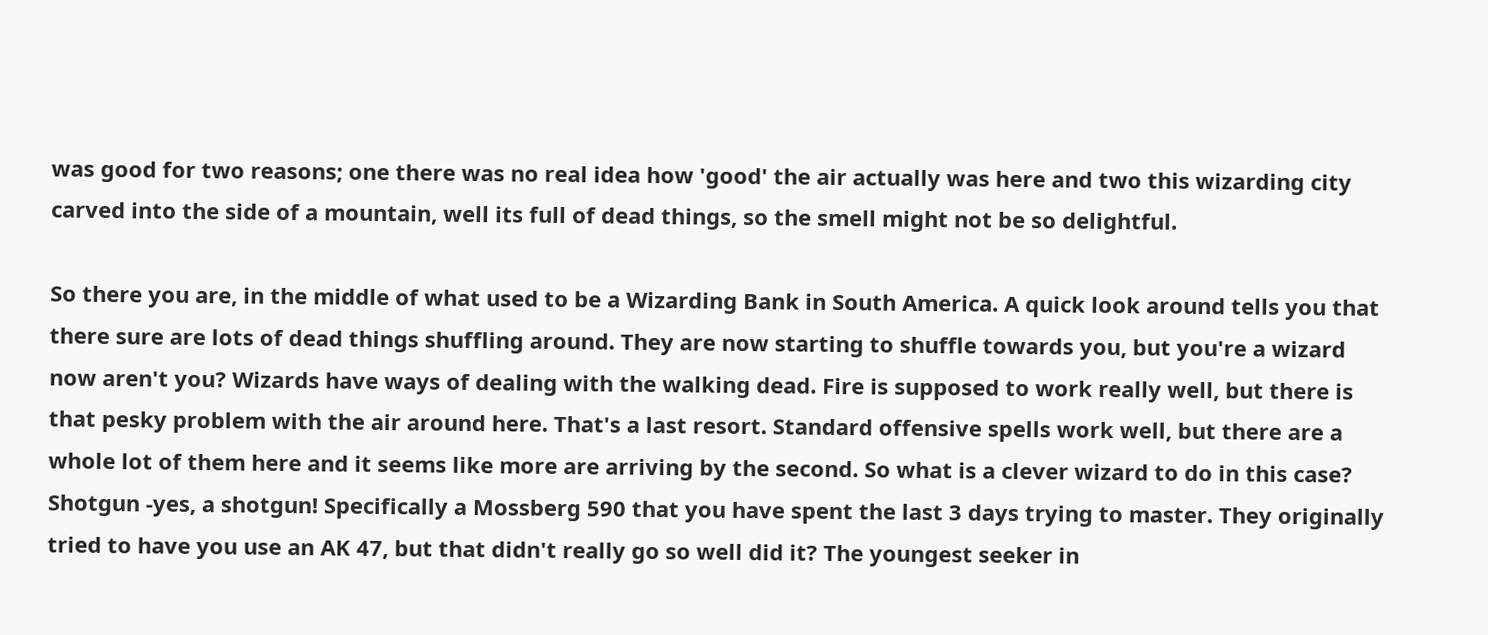was good for two reasons; one there was no real idea how 'good' the air actually was here and two this wizarding city carved into the side of a mountain, well its full of dead things, so the smell might not be so delightful.

So there you are, in the middle of what used to be a Wizarding Bank in South America. A quick look around tells you that there sure are lots of dead things shuffling around. They are now starting to shuffle towards you, but you're a wizard now aren't you? Wizards have ways of dealing with the walking dead. Fire is supposed to work really well, but there is that pesky problem with the air around here. That's a last resort. Standard offensive spells work well, but there are a whole lot of them here and it seems like more are arriving by the second. So what is a clever wizard to do in this case? Shotgun -yes, a shotgun! Specifically a Mossberg 590 that you have spent the last 3 days trying to master. They originally tried to have you use an AK 47, but that didn't really go so well did it? The youngest seeker in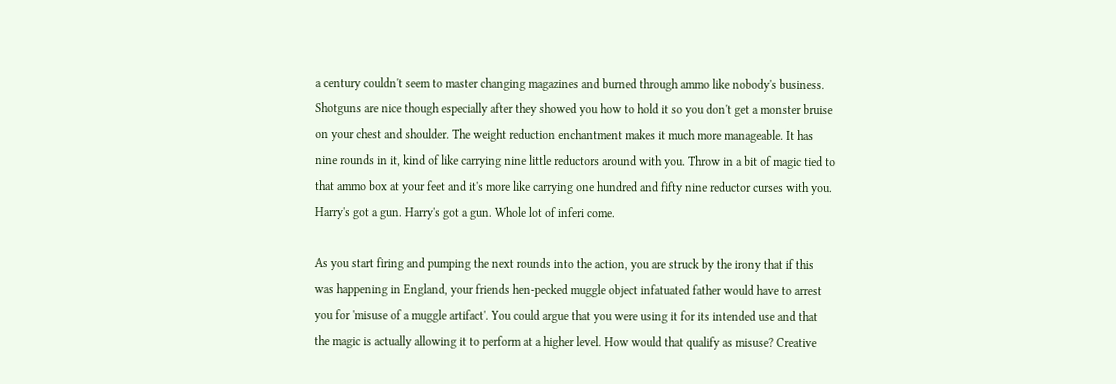a century couldn't seem to master changing magazines and burned through ammo like nobody's business. Shotguns are nice though especially after they showed you how to hold it so you don't get a monster bruise on your chest and shoulder. The weight reduction enchantment makes it much more manageable. It has nine rounds in it, kind of like carrying nine little reductors around with you. Throw in a bit of magic tied to that ammo box at your feet and it's more like carrying one hundred and fifty nine reductor curses with you. Harry's got a gun. Harry's got a gun. Whole lot of inferi come.

As you start firing and pumping the next rounds into the action, you are struck by the irony that if this was happening in England, your friends hen-pecked muggle object infatuated father would have to arrest you for 'misuse of a muggle artifact'. You could argue that you were using it for its intended use and that the magic is actually allowing it to perform at a higher level. How would that qualify as misuse? Creative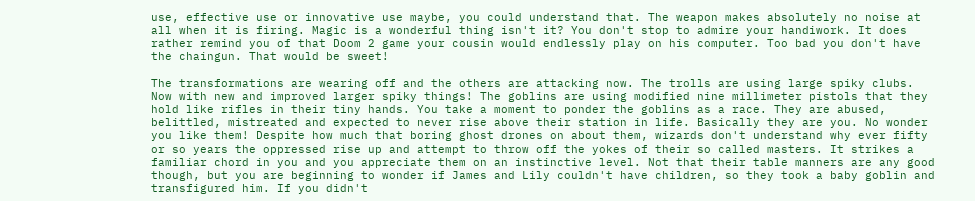use, effective use or innovative use maybe, you could understand that. The weapon makes absolutely no noise at all when it is firing. Magic is a wonderful thing isn't it? You don't stop to admire your handiwork. It does rather remind you of that Doom 2 game your cousin would endlessly play on his computer. Too bad you don't have the chaingun. That would be sweet!

The transformations are wearing off and the others are attacking now. The trolls are using large spiky clubs. Now with new and improved larger spiky things! The goblins are using modified nine millimeter pistols that they hold like rifles in their tiny hands. You take a moment to ponder the goblins as a race. They are abused, belittled, mistreated and expected to never rise above their station in life. Basically they are you. No wonder you like them! Despite how much that boring ghost drones on about them, wizards don't understand why ever fifty or so years the oppressed rise up and attempt to throw off the yokes of their so called masters. It strikes a familiar chord in you and you appreciate them on an instinctive level. Not that their table manners are any good though, but you are beginning to wonder if James and Lily couldn't have children, so they took a baby goblin and transfigured him. If you didn't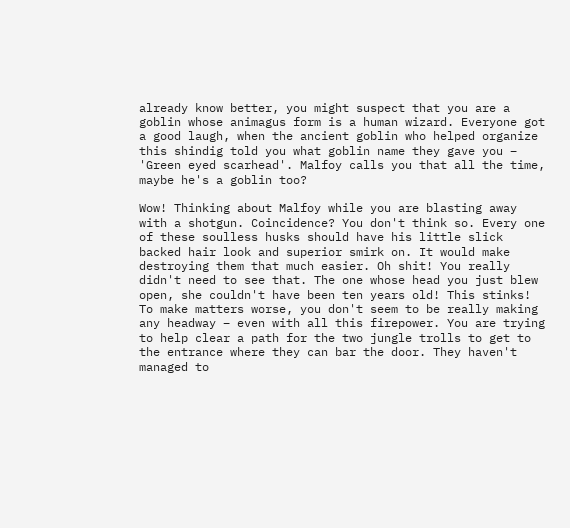already know better, you might suspect that you are a goblin whose animagus form is a human wizard. Everyone got a good laugh, when the ancient goblin who helped organize this shindig told you what goblin name they gave you – 'Green eyed scarhead'. Malfoy calls you that all the time, maybe he's a goblin too?

Wow! Thinking about Malfoy while you are blasting away with a shotgun. Coincidence? You don't think so. Every one of these soulless husks should have his little slick backed hair look and superior smirk on. It would make destroying them that much easier. Oh shit! You really didn't need to see that. The one whose head you just blew open, she couldn't have been ten years old! This stinks! To make matters worse, you don't seem to be really making any headway – even with all this firepower. You are trying to help clear a path for the two jungle trolls to get to the entrance where they can bar the door. They haven't managed to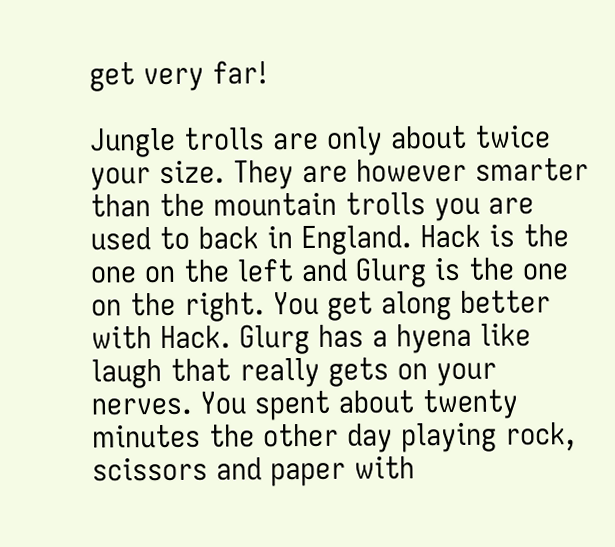get very far!

Jungle trolls are only about twice your size. They are however smarter than the mountain trolls you are used to back in England. Hack is the one on the left and Glurg is the one on the right. You get along better with Hack. Glurg has a hyena like laugh that really gets on your nerves. You spent about twenty minutes the other day playing rock, scissors and paper with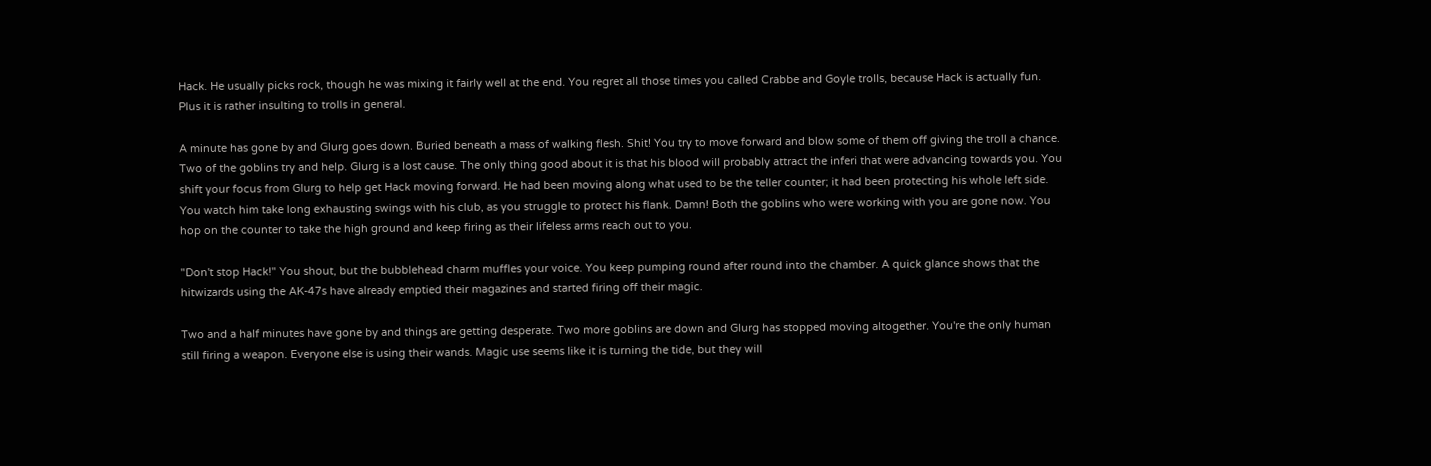Hack. He usually picks rock, though he was mixing it fairly well at the end. You regret all those times you called Crabbe and Goyle trolls, because Hack is actually fun. Plus it is rather insulting to trolls in general.

A minute has gone by and Glurg goes down. Buried beneath a mass of walking flesh. Shit! You try to move forward and blow some of them off giving the troll a chance. Two of the goblins try and help. Glurg is a lost cause. The only thing good about it is that his blood will probably attract the inferi that were advancing towards you. You shift your focus from Glurg to help get Hack moving forward. He had been moving along what used to be the teller counter; it had been protecting his whole left side. You watch him take long exhausting swings with his club, as you struggle to protect his flank. Damn! Both the goblins who were working with you are gone now. You hop on the counter to take the high ground and keep firing as their lifeless arms reach out to you.

"Don't stop Hack!" You shout, but the bubblehead charm muffles your voice. You keep pumping round after round into the chamber. A quick glance shows that the hitwizards using the AK-47s have already emptied their magazines and started firing off their magic.

Two and a half minutes have gone by and things are getting desperate. Two more goblins are down and Glurg has stopped moving altogether. You're the only human still firing a weapon. Everyone else is using their wands. Magic use seems like it is turning the tide, but they will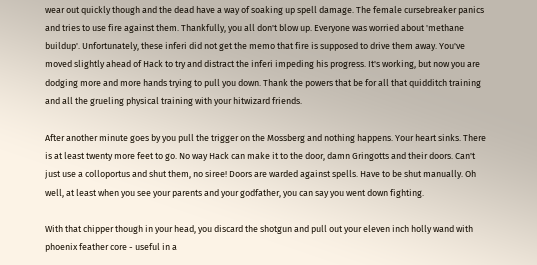wear out quickly though and the dead have a way of soaking up spell damage. The female cursebreaker panics and tries to use fire against them. Thankfully, you all don't blow up. Everyone was worried about 'methane buildup'. Unfortunately, these inferi did not get the memo that fire is supposed to drive them away. You've moved slightly ahead of Hack to try and distract the inferi impeding his progress. It's working, but now you are dodging more and more hands trying to pull you down. Thank the powers that be for all that quidditch training and all the grueling physical training with your hitwizard friends.

After another minute goes by you pull the trigger on the Mossberg and nothing happens. Your heart sinks. There is at least twenty more feet to go. No way Hack can make it to the door, damn Gringotts and their doors. Can't just use a colloportus and shut them, no siree! Doors are warded against spells. Have to be shut manually. Oh well, at least when you see your parents and your godfather, you can say you went down fighting.

With that chipper though in your head, you discard the shotgun and pull out your eleven inch holly wand with phoenix feather core - useful in a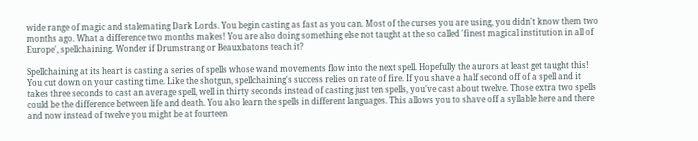wide range of magic and stalemating Dark Lords. You begin casting as fast as you can. Most of the curses you are using, you didn't know them two months ago. What a difference two months makes! You are also doing something else not taught at the so called 'finest magical institution in all of Europe', spellchaining. Wonder if Drumstrang or Beauxbatons teach it?

Spellchaining at its heart is casting a series of spells whose wand movements flow into the next spell. Hopefully the aurors at least get taught this! You cut down on your casting time. Like the shotgun, spellchaining's success relies on rate of fire. If you shave a half second off of a spell and it takes three seconds to cast an average spell, well in thirty seconds instead of casting just ten spells, you've cast about twelve. Those extra two spells could be the difference between life and death. You also learn the spells in different languages. This allows you to shave off a syllable here and there and now instead of twelve you might be at fourteen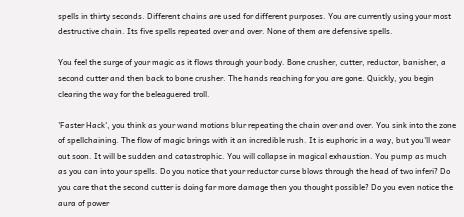spells in thirty seconds. Different chains are used for different purposes. You are currently using your most destructive chain. Its five spells repeated over and over. None of them are defensive spells.

You feel the surge of your magic as it flows through your body. Bone crusher, cutter, reductor, banisher, a second cutter and then back to bone crusher. The hands reaching for you are gone. Quickly, you begin clearing the way for the beleaguered troll.

'Faster Hack', you think as your wand motions blur repeating the chain over and over. You sink into the zone of spellchaining. The flow of magic brings with it an incredible rush. It is euphoric in a way, but you'll wear out soon. It will be sudden and catastrophic. You will collapse in magical exhaustion. You pump as much as you can into your spells. Do you notice that your reductor curse blows through the head of two inferi? Do you care that the second cutter is doing far more damage then you thought possible? Do you even notice the aura of power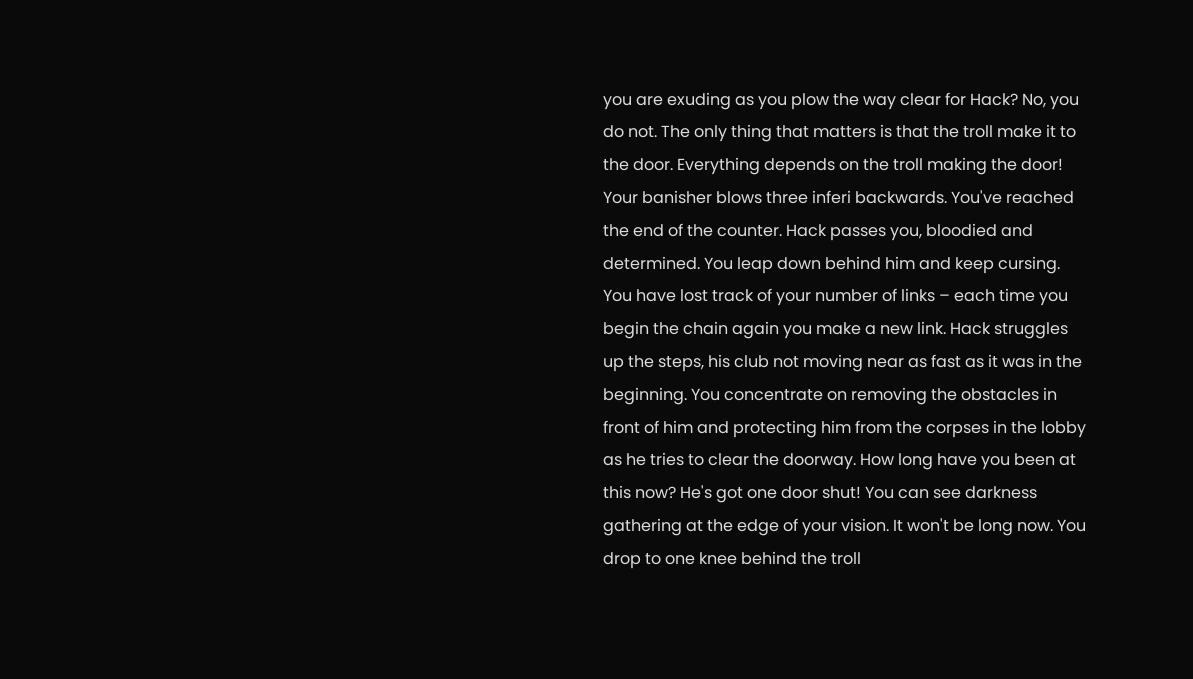you are exuding as you plow the way clear for Hack? No, you do not. The only thing that matters is that the troll make it to the door. Everything depends on the troll making the door! Your banisher blows three inferi backwards. You've reached the end of the counter. Hack passes you, bloodied and determined. You leap down behind him and keep cursing. You have lost track of your number of links – each time you begin the chain again you make a new link. Hack struggles up the steps, his club not moving near as fast as it was in the beginning. You concentrate on removing the obstacles in front of him and protecting him from the corpses in the lobby as he tries to clear the doorway. How long have you been at this now? He's got one door shut! You can see darkness gathering at the edge of your vision. It won't be long now. You drop to one knee behind the troll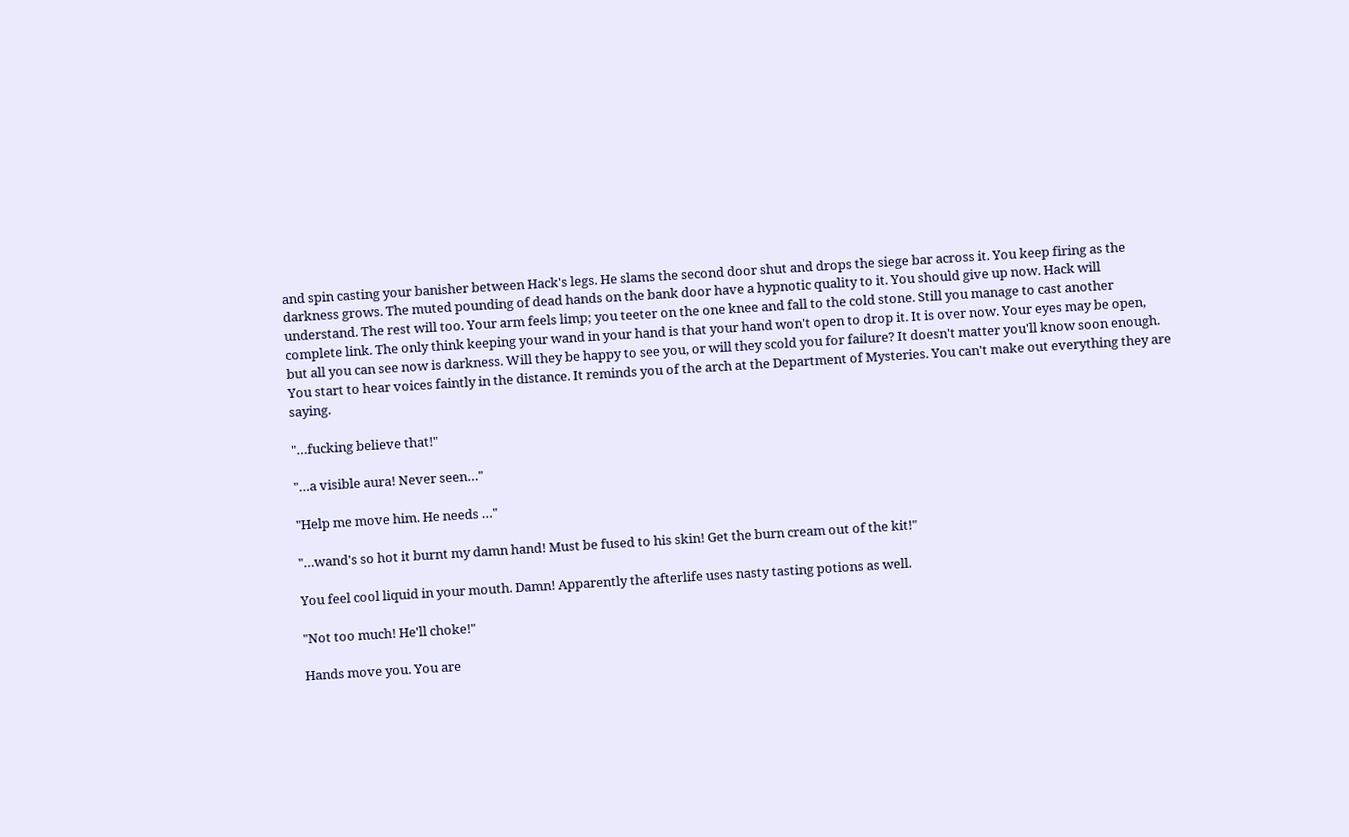and spin casting your banisher between Hack's legs. He slams the second door shut and drops the siege bar across it. You keep firing as the darkness grows. The muted pounding of dead hands on the bank door have a hypnotic quality to it. You should give up now. Hack will understand. The rest will too. Your arm feels limp; you teeter on the one knee and fall to the cold stone. Still you manage to cast another complete link. The only think keeping your wand in your hand is that your hand won't open to drop it. It is over now. Your eyes may be open, but all you can see now is darkness. Will they be happy to see you, or will they scold you for failure? It doesn't matter you'll know soon enough. You start to hear voices faintly in the distance. It reminds you of the arch at the Department of Mysteries. You can't make out everything they are saying.

"…fucking believe that!"

"…a visible aura! Never seen…"

"Help me move him. He needs …"

"…wand's so hot it burnt my damn hand! Must be fused to his skin! Get the burn cream out of the kit!"

You feel cool liquid in your mouth. Damn! Apparently the afterlife uses nasty tasting potions as well.

"Not too much! He'll choke!"

Hands move you. You are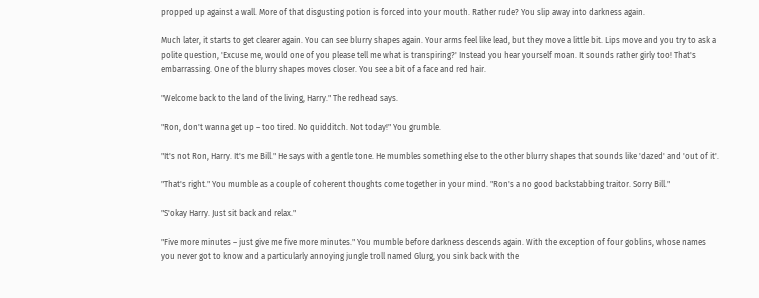propped up against a wall. More of that disgusting potion is forced into your mouth. Rather rude? You slip away into darkness again.

Much later, it starts to get clearer again. You can see blurry shapes again. Your arms feel like lead, but they move a little bit. Lips move and you try to ask a polite question, 'Excuse me, would one of you please tell me what is transpiring?' Instead you hear yourself moan. It sounds rather girly too! That's embarrassing. One of the blurry shapes moves closer. You see a bit of a face and red hair.

"Welcome back to the land of the living, Harry." The redhead says.

"Ron, don't wanna get up – too tired. No quidditch. Not today!" You grumble.

"It's not Ron, Harry. It's me Bill." He says with a gentle tone. He mumbles something else to the other blurry shapes that sounds like 'dazed' and 'out of it'.

"That's right." You mumble as a couple of coherent thoughts come together in your mind. "Ron's a no good backstabbing traitor. Sorry Bill."

"S'okay Harry. Just sit back and relax."

"Five more minutes – just give me five more minutes." You mumble before darkness descends again. With the exception of four goblins, whose names you never got to know and a particularly annoying jungle troll named Glurg, you sink back with the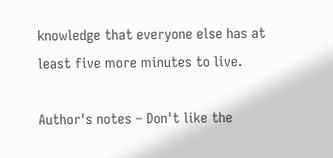knowledge that everyone else has at least five more minutes to live.

Author's notes – Don't like the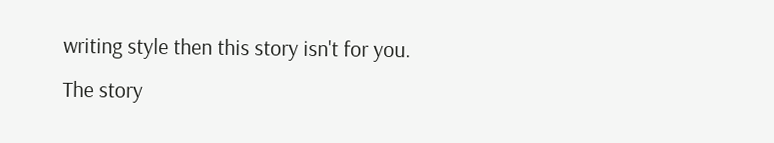writing style then this story isn't for you. The story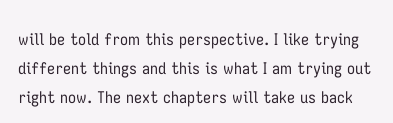will be told from this perspective. I like trying different things and this is what I am trying out right now. The next chapters will take us back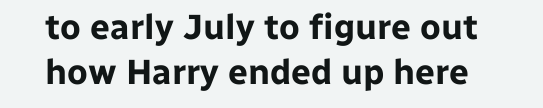to early July to figure out how Harry ended up here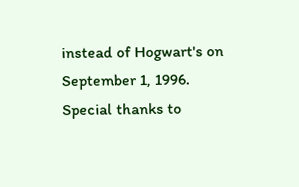instead of Hogwart's on September 1, 1996. Special thanks to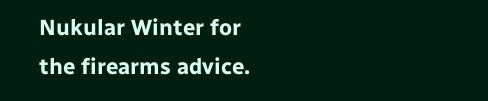Nukular Winter for the firearms advice.